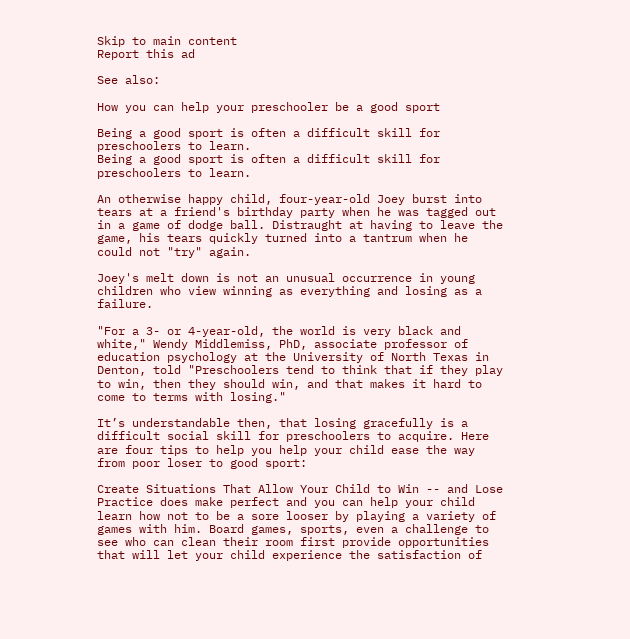Skip to main content
Report this ad

See also:

How you can help your preschooler be a good sport

Being a good sport is often a difficult skill for preschoolers to learn.
Being a good sport is often a difficult skill for preschoolers to learn.

An otherwise happy child, four-year-old Joey burst into tears at a friend's birthday party when he was tagged out in a game of dodge ball. Distraught at having to leave the game, his tears quickly turned into a tantrum when he could not "try" again.

Joey's melt down is not an unusual occurrence in young children who view winning as everything and losing as a failure.

"For a 3- or 4-year-old, the world is very black and white," Wendy Middlemiss, PhD, associate professor of education psychology at the University of North Texas in Denton, told "Preschoolers tend to think that if they play to win, then they should win, and that makes it hard to come to terms with losing."

It’s understandable then, that losing gracefully is a difficult social skill for preschoolers to acquire. Here are four tips to help you help your child ease the way from poor loser to good sport:

Create Situations That Allow Your Child to Win -- and Lose
Practice does make perfect and you can help your child learn how not to be a sore looser by playing a variety of games with him. Board games, sports, even a challenge to see who can clean their room first provide opportunities that will let your child experience the satisfaction of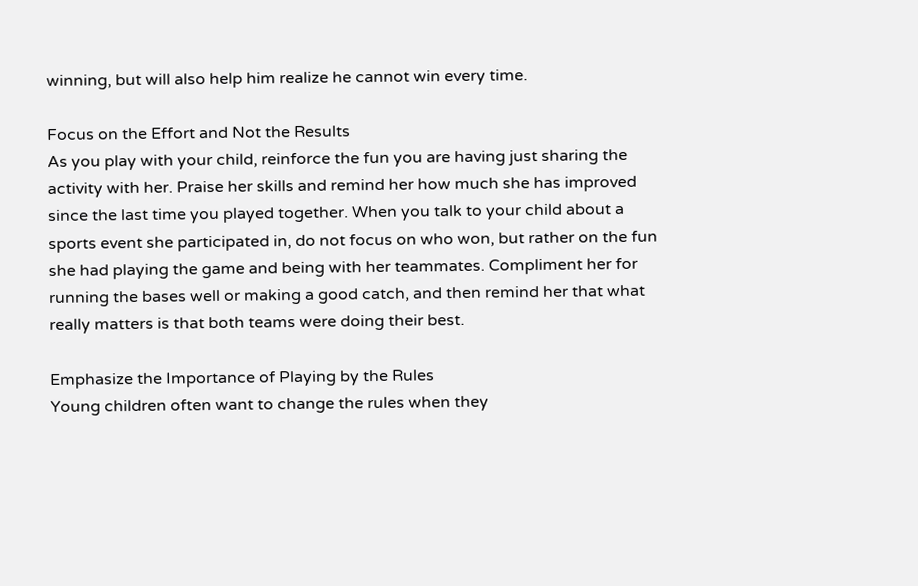winning, but will also help him realize he cannot win every time.

Focus on the Effort and Not the Results
As you play with your child, reinforce the fun you are having just sharing the activity with her. Praise her skills and remind her how much she has improved since the last time you played together. When you talk to your child about a sports event she participated in, do not focus on who won, but rather on the fun she had playing the game and being with her teammates. Compliment her for running the bases well or making a good catch, and then remind her that what really matters is that both teams were doing their best.

Emphasize the Importance of Playing by the Rules
Young children often want to change the rules when they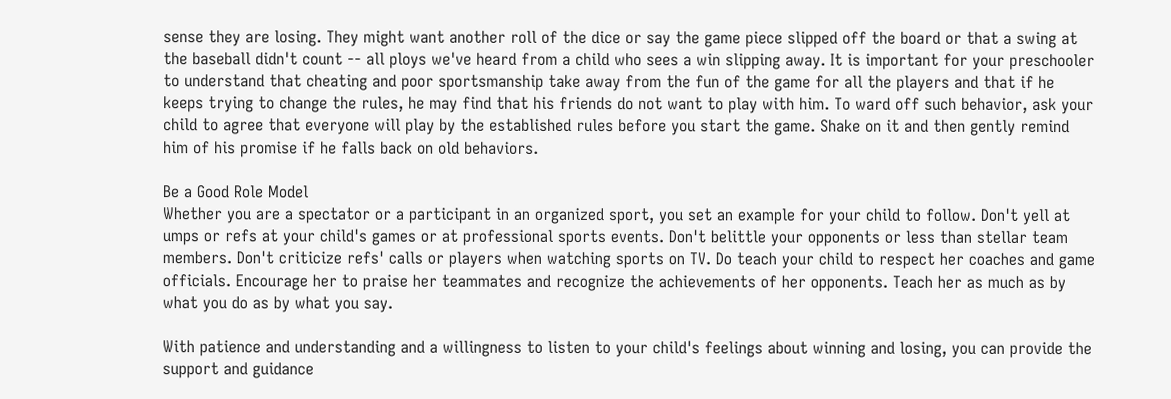sense they are losing. They might want another roll of the dice or say the game piece slipped off the board or that a swing at the baseball didn't count -- all ploys we've heard from a child who sees a win slipping away. It is important for your preschooler to understand that cheating and poor sportsmanship take away from the fun of the game for all the players and that if he keeps trying to change the rules, he may find that his friends do not want to play with him. To ward off such behavior, ask your child to agree that everyone will play by the established rules before you start the game. Shake on it and then gently remind him of his promise if he falls back on old behaviors.

Be a Good Role Model
Whether you are a spectator or a participant in an organized sport, you set an example for your child to follow. Don't yell at umps or refs at your child's games or at professional sports events. Don't belittle your opponents or less than stellar team members. Don't criticize refs' calls or players when watching sports on TV. Do teach your child to respect her coaches and game officials. Encourage her to praise her teammates and recognize the achievements of her opponents. Teach her as much as by what you do as by what you say.

With patience and understanding and a willingness to listen to your child's feelings about winning and losing, you can provide the support and guidance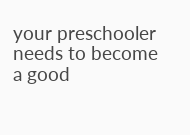your preschooler needs to become a good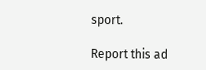sport.

Report this ad